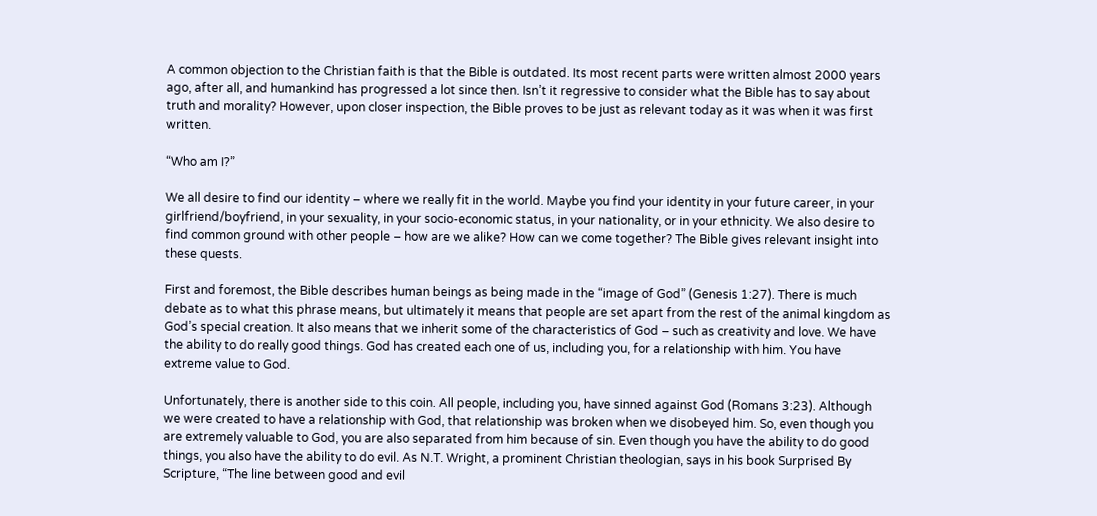A common objection to the Christian faith is that the Bible is outdated. Its most recent parts were written almost 2000 years ago, after all, and humankind has progressed a lot since then. Isn’t it regressive to consider what the Bible has to say about truth and morality? However, upon closer inspection, the Bible proves to be just as relevant today as it was when it was first written.

“Who am I?”

We all desire to find our identity – where we really fit in the world. Maybe you find your identity in your future career, in your girlfriend/boyfriend, in your sexuality, in your socio-economic status, in your nationality, or in your ethnicity. We also desire to find common ground with other people – how are we alike? How can we come together? The Bible gives relevant insight into these quests.

First and foremost, the Bible describes human beings as being made in the “image of God” (Genesis 1:27). There is much debate as to what this phrase means, but ultimately it means that people are set apart from the rest of the animal kingdom as God’s special creation. It also means that we inherit some of the characteristics of God – such as creativity and love. We have the ability to do really good things. God has created each one of us, including you, for a relationship with him. You have extreme value to God.

Unfortunately, there is another side to this coin. All people, including you, have sinned against God (Romans 3:23). Although we were created to have a relationship with God, that relationship was broken when we disobeyed him. So, even though you are extremely valuable to God, you are also separated from him because of sin. Even though you have the ability to do good things, you also have the ability to do evil. As N.T. Wright, a prominent Christian theologian, says in his book Surprised By Scripture, “The line between good and evil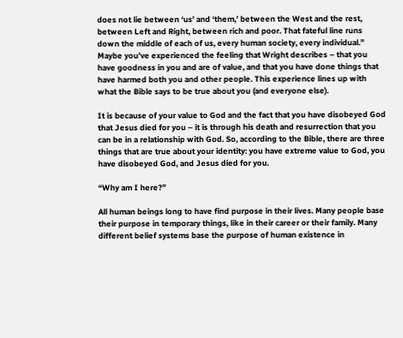does not lie between ‘us’ and ‘them,’ between the West and the rest, between Left and Right, between rich and poor. That fateful line runs down the middle of each of us, every human society, every individual.” Maybe you’ve experienced the feeling that Wright describes – that you have goodness in you and are of value, and that you have done things that have harmed both you and other people. This experience lines up with what the Bible says to be true about you (and everyone else).

It is because of your value to God and the fact that you have disobeyed God that Jesus died for you – it is through his death and resurrection that you can be in a relationship with God. So, according to the Bible, there are three things that are true about your identity: you have extreme value to God, you have disobeyed God, and Jesus died for you.

“Why am I here?”

All human beings long to have find purpose in their lives. Many people base their purpose in temporary things, like in their career or their family. Many different belief systems base the purpose of human existence in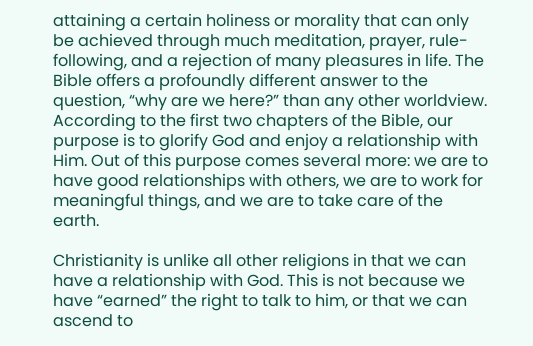attaining a certain holiness or morality that can only be achieved through much meditation, prayer, rule-following, and a rejection of many pleasures in life. The Bible offers a profoundly different answer to the question, “why are we here?” than any other worldview. According to the first two chapters of the Bible, our purpose is to glorify God and enjoy a relationship with Him. Out of this purpose comes several more: we are to have good relationships with others, we are to work for meaningful things, and we are to take care of the earth.

Christianity is unlike all other religions in that we can have a relationship with God. This is not because we have “earned” the right to talk to him, or that we can ascend to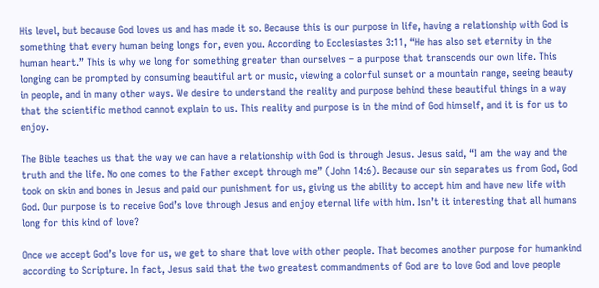His level, but because God loves us and has made it so. Because this is our purpose in life, having a relationship with God is something that every human being longs for, even you. According to Ecclesiastes 3:11, “He has also set eternity in the human heart.” This is why we long for something greater than ourselves – a purpose that transcends our own life. This longing can be prompted by consuming beautiful art or music, viewing a colorful sunset or a mountain range, seeing beauty in people, and in many other ways. We desire to understand the reality and purpose behind these beautiful things in a way that the scientific method cannot explain to us. This reality and purpose is in the mind of God himself, and it is for us to enjoy.

The Bible teaches us that the way we can have a relationship with God is through Jesus. Jesus said, “I am the way and the truth and the life. No one comes to the Father except through me” (John 14:6). Because our sin separates us from God, God took on skin and bones in Jesus and paid our punishment for us, giving us the ability to accept him and have new life with God. Our purpose is to receive God’s love through Jesus and enjoy eternal life with him. Isn’t it interesting that all humans long for this kind of love?

Once we accept God’s love for us, we get to share that love with other people. That becomes another purpose for humankind according to Scripture. In fact, Jesus said that the two greatest commandments of God are to love God and love people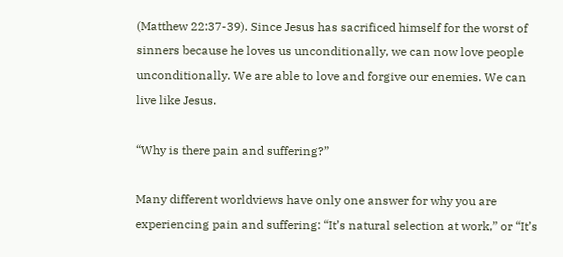(Matthew 22:37-39). Since Jesus has sacrificed himself for the worst of sinners because he loves us unconditionally, we can now love people unconditionally. We are able to love and forgive our enemies. We can live like Jesus.

“Why is there pain and suffering?”

Many different worldviews have only one answer for why you are experiencing pain and suffering: “It’s natural selection at work,” or “It’s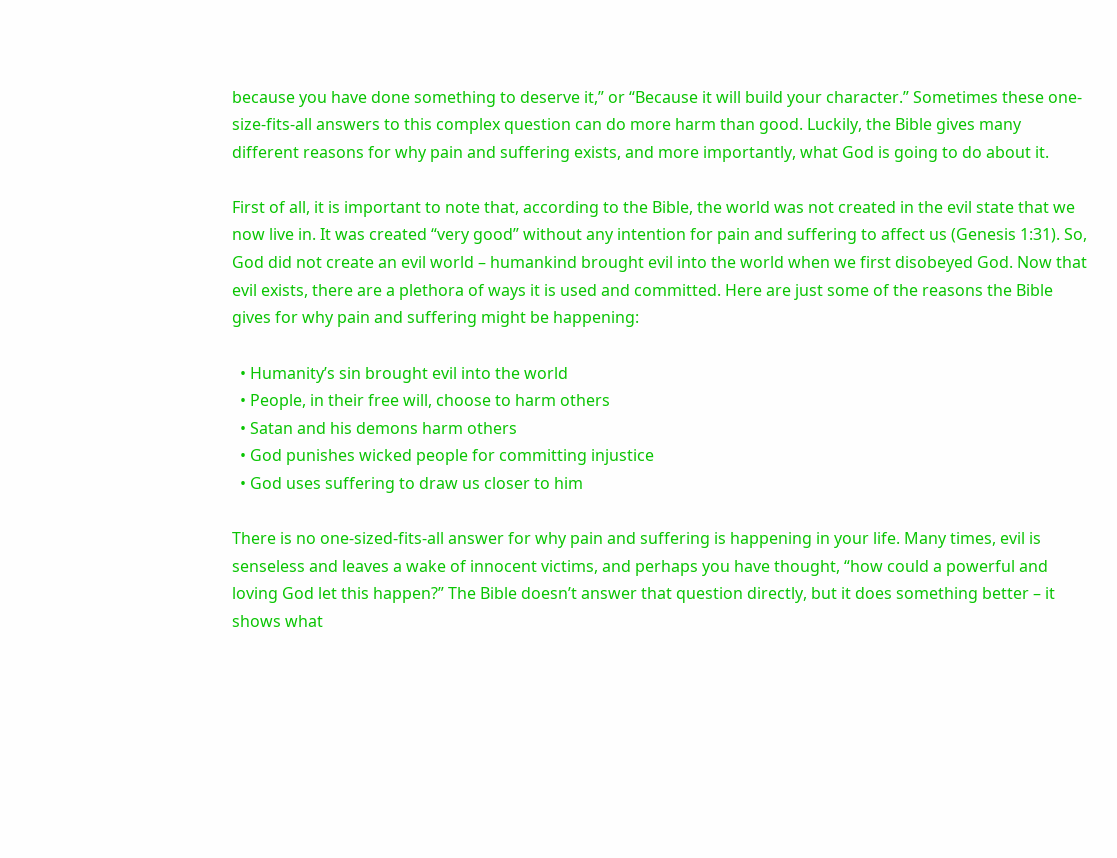because you have done something to deserve it,” or “Because it will build your character.” Sometimes these one-size-fits-all answers to this complex question can do more harm than good. Luckily, the Bible gives many different reasons for why pain and suffering exists, and more importantly, what God is going to do about it.

First of all, it is important to note that, according to the Bible, the world was not created in the evil state that we now live in. It was created “very good” without any intention for pain and suffering to affect us (Genesis 1:31). So, God did not create an evil world – humankind brought evil into the world when we first disobeyed God. Now that evil exists, there are a plethora of ways it is used and committed. Here are just some of the reasons the Bible gives for why pain and suffering might be happening:

  • Humanity’s sin brought evil into the world
  • People, in their free will, choose to harm others
  • Satan and his demons harm others
  • God punishes wicked people for committing injustice
  • God uses suffering to draw us closer to him

There is no one-sized-fits-all answer for why pain and suffering is happening in your life. Many times, evil is senseless and leaves a wake of innocent victims, and perhaps you have thought, “how could a powerful and loving God let this happen?” The Bible doesn’t answer that question directly, but it does something better – it shows what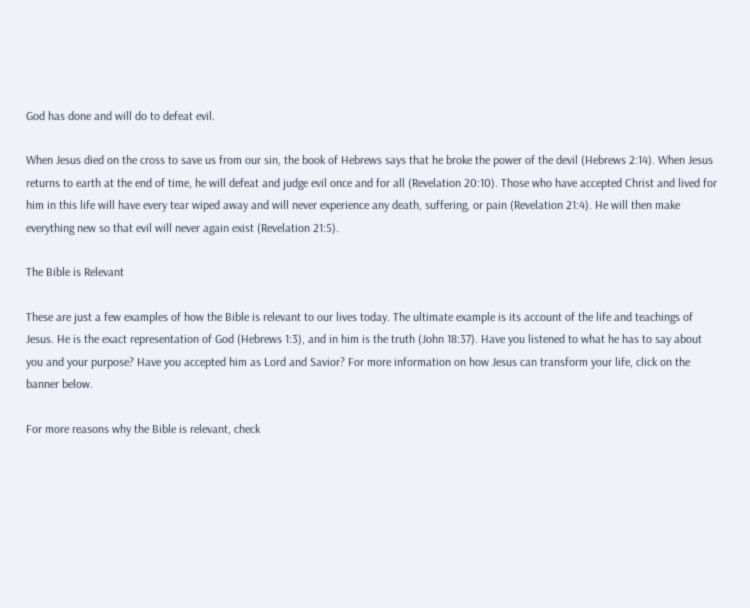God has done and will do to defeat evil.

When Jesus died on the cross to save us from our sin, the book of Hebrews says that he broke the power of the devil (Hebrews 2:14). When Jesus returns to earth at the end of time, he will defeat and judge evil once and for all (Revelation 20:10). Those who have accepted Christ and lived for him in this life will have every tear wiped away and will never experience any death, suffering, or pain (Revelation 21:4). He will then make everything new so that evil will never again exist (Revelation 21:5).

The Bible is Relevant

These are just a few examples of how the Bible is relevant to our lives today. The ultimate example is its account of the life and teachings of Jesus. He is the exact representation of God (Hebrews 1:3), and in him is the truth (John 18:37). Have you listened to what he has to say about you and your purpose? Have you accepted him as Lord and Savior? For more information on how Jesus can transform your life, click on the banner below.

For more reasons why the Bible is relevant, check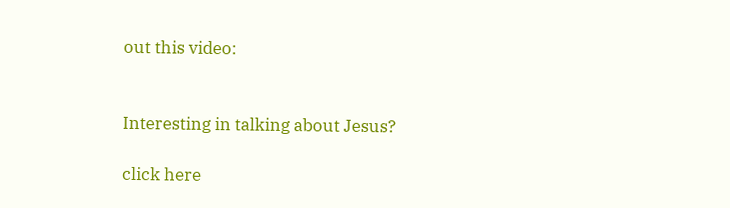out this video:


Interesting in talking about Jesus?

click here